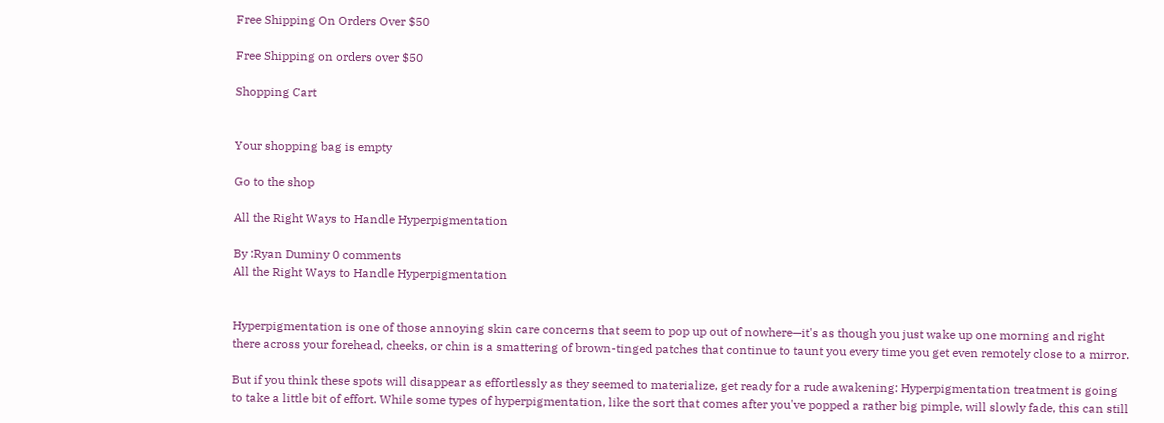Free Shipping On Orders Over $50

Free Shipping on orders over $50

Shopping Cart


Your shopping bag is empty

Go to the shop

All the Right Ways to Handle Hyperpigmentation

By :Ryan Duminy 0 comments
All the Right Ways to Handle Hyperpigmentation


Hyperpigmentation is one of those annoying skin care concerns that seem to pop up out of nowhere—it's as though you just wake up one morning and right there across your forehead, cheeks, or chin is a smattering of brown-tinged patches that continue to taunt you every time you get even remotely close to a mirror.

But if you think these spots will disappear as effortlessly as they seemed to materialize, get ready for a rude awakening: Hyperpigmentation treatment is going to take a little bit of effort. While some types of hyperpigmentation, like the sort that comes after you've popped a rather big pimple, will slowly fade, this can still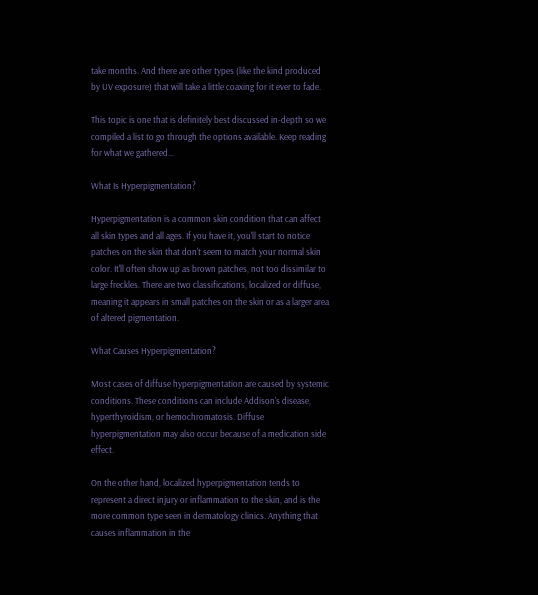take months. And there are other types (like the kind produced by UV exposure) that will take a little coaxing for it ever to fade.

This topic is one that is definitely best discussed in-depth so we compiled a list to go through the options available. Keep reading for what we gathered…

What Is Hyperpigmentation?

Hyperpigmentation is a common skin condition that can affect all skin types and all ages. If you have it, you'll start to notice patches on the skin that don't seem to match your normal skin color. It'll often show up as brown patches, not too dissimilar to large freckles. There are two classifications, localized or diffuse, meaning it appears in small patches on the skin or as a larger area of altered pigmentation.

What Causes Hyperpigmentation?

Most cases of diffuse hyperpigmentation are caused by systemic conditions. These conditions can include Addison's disease, hyperthyroidism, or hemochromatosis. Diffuse hyperpigmentation may also occur because of a medication side effect.

On the other hand, localized hyperpigmentation tends to represent a direct injury or inflammation to the skin, and is the more common type seen in dermatology clinics. Anything that causes inflammation in the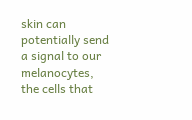skin can potentially send a signal to our melanocytes, the cells that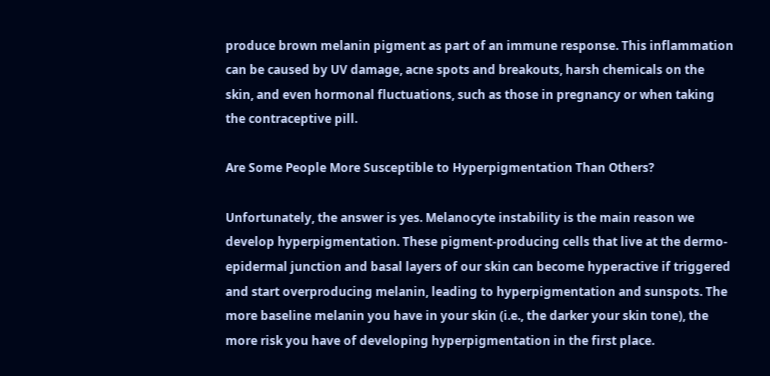produce brown melanin pigment as part of an immune response. This inflammation can be caused by UV damage, acne spots and breakouts, harsh chemicals on the skin, and even hormonal fluctuations, such as those in pregnancy or when taking the contraceptive pill.

Are Some People More Susceptible to Hyperpigmentation Than Others?

Unfortunately, the answer is yes. Melanocyte instability is the main reason we develop hyperpigmentation. These pigment-producing cells that live at the dermo-epidermal junction and basal layers of our skin can become hyperactive if triggered and start overproducing melanin, leading to hyperpigmentation and sunspots. The more baseline melanin you have in your skin (i.e., the darker your skin tone), the more risk you have of developing hyperpigmentation in the first place.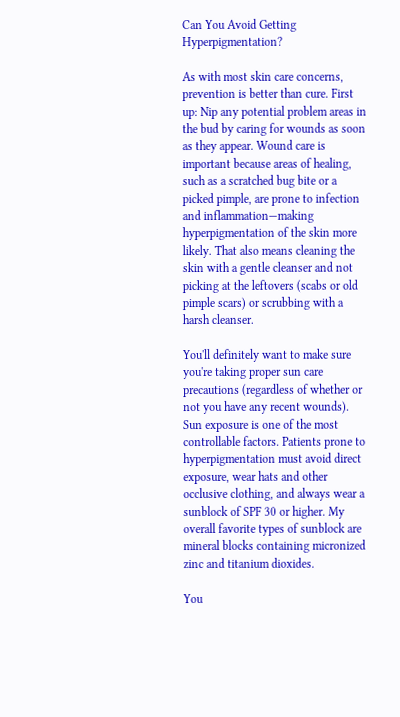Can You Avoid Getting Hyperpigmentation?

As with most skin care concerns, prevention is better than cure. First up: Nip any potential problem areas in the bud by caring for wounds as soon as they appear. Wound care is important because areas of healing, such as a scratched bug bite or a picked pimple, are prone to infection and inflammation—making hyperpigmentation of the skin more likely. That also means cleaning the skin with a gentle cleanser and not picking at the leftovers (scabs or old pimple scars) or scrubbing with a harsh cleanser.

You'll definitely want to make sure you're taking proper sun care precautions (regardless of whether or not you have any recent wounds). Sun exposure is one of the most controllable factors. Patients prone to hyperpigmentation must avoid direct exposure, wear hats and other occlusive clothing, and always wear a sunblock of SPF 30 or higher. My overall favorite types of sunblock are mineral blocks containing micronized zinc and titanium dioxides.

You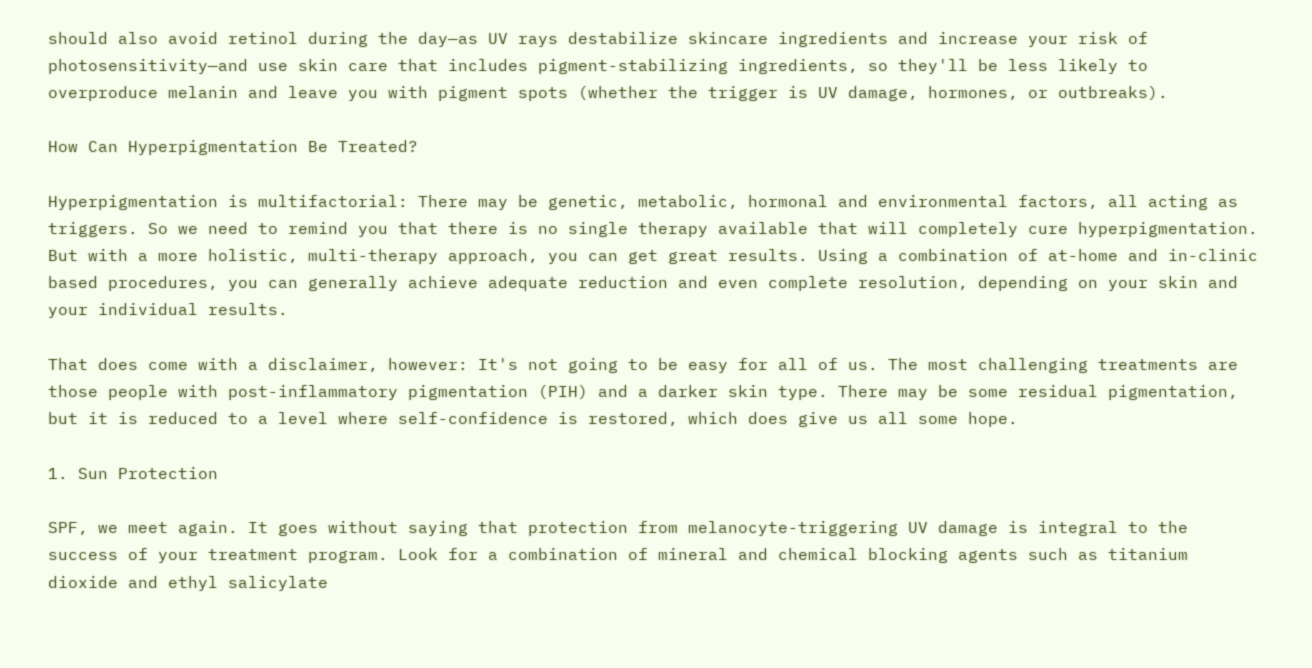should also avoid retinol during the day—as UV rays destabilize skincare ingredients and increase your risk of photosensitivity—and use skin care that includes pigment-stabilizing ingredients, so they'll be less likely to overproduce melanin and leave you with pigment spots (whether the trigger is UV damage, hormones, or outbreaks).

How Can Hyperpigmentation Be Treated?

Hyperpigmentation is multifactorial: There may be genetic, metabolic, hormonal and environmental factors, all acting as triggers. So we need to remind you that there is no single therapy available that will completely cure hyperpigmentation. But with a more holistic, multi-therapy approach, you can get great results. Using a combination of at-home and in-clinic based procedures, you can generally achieve adequate reduction and even complete resolution, depending on your skin and your individual results.

That does come with a disclaimer, however: It's not going to be easy for all of us. The most challenging treatments are those people with post-inflammatory pigmentation (PIH) and a darker skin type. There may be some residual pigmentation, but it is reduced to a level where self-confidence is restored, which does give us all some hope.

1. Sun Protection

SPF, we meet again. It goes without saying that protection from melanocyte-triggering UV damage is integral to the success of your treatment program. Look for a combination of mineral and chemical blocking agents such as titanium dioxide and ethyl salicylate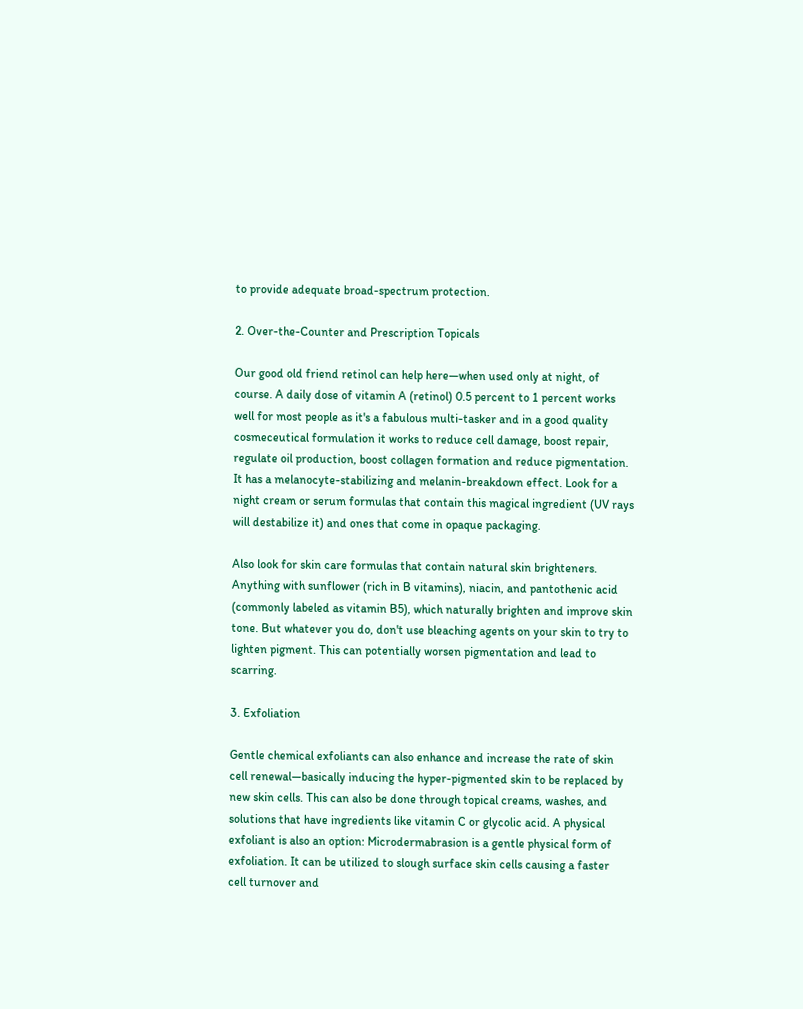to provide adequate broad-spectrum protection.

2. Over-the-Counter and Prescription Topicals

Our good old friend retinol can help here—when used only at night, of course. A daily dose of vitamin A (retinol) 0.5 percent to 1 percent works well for most people as it's a fabulous multi-tasker and in a good quality cosmeceutical formulation it works to reduce cell damage, boost repair, regulate oil production, boost collagen formation and reduce pigmentation. It has a melanocyte-stabilizing and melanin-breakdown effect. Look for a night cream or serum formulas that contain this magical ingredient (UV rays will destabilize it) and ones that come in opaque packaging.

Also look for skin care formulas that contain natural skin brighteners. Anything with sunflower (rich in B vitamins), niacin, and pantothenic acid (commonly labeled as vitamin B5), which naturally brighten and improve skin tone. But whatever you do, don't use bleaching agents on your skin to try to lighten pigment. This can potentially worsen pigmentation and lead to scarring.

3. Exfoliation

Gentle chemical exfoliants can also enhance and increase the rate of skin cell renewal—basically inducing the hyper-pigmented skin to be replaced by new skin cells. This can also be done through topical creams, washes, and solutions that have ingredients like vitamin C or glycolic acid. A physical exfoliant is also an option: Microdermabrasion is a gentle physical form of exfoliation. It can be utilized to slough surface skin cells causing a faster cell turnover and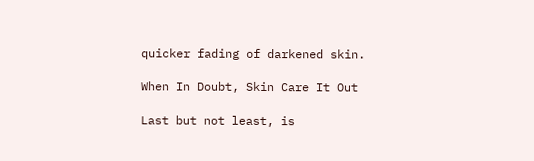quicker fading of darkened skin.

When In Doubt, Skin Care It Out

Last but not least, is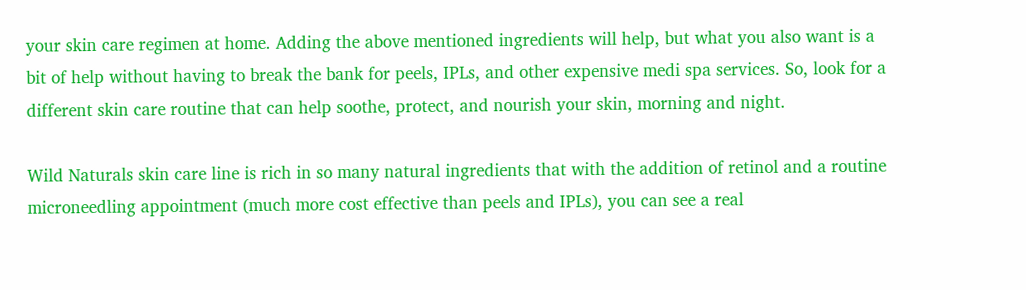your skin care regimen at home. Adding the above mentioned ingredients will help, but what you also want is a bit of help without having to break the bank for peels, IPLs, and other expensive medi spa services. So, look for a different skin care routine that can help soothe, protect, and nourish your skin, morning and night.

Wild Naturals skin care line is rich in so many natural ingredients that with the addition of retinol and a routine microneedling appointment (much more cost effective than peels and IPLs), you can see a real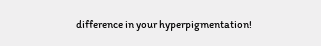difference in your hyperpigmentation!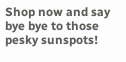Shop now and say bye bye to those pesky sunspots!